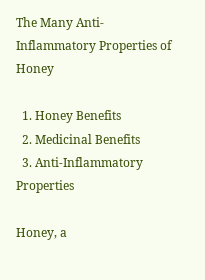The Many Anti-Inflammatory Properties of Honey

  1. Honey Benefits
  2. Medicinal Benefits
  3. Anti-Inflammatory Properties

Honey, a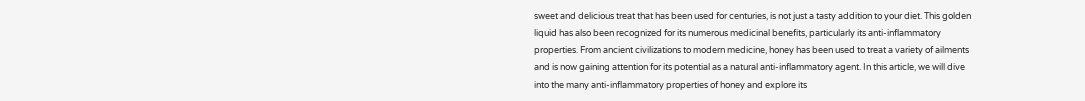sweet and delicious treat that has been used for centuries, is not just a tasty addition to your diet. This golden liquid has also been recognized for its numerous medicinal benefits, particularly its anti-inflammatory properties. From ancient civilizations to modern medicine, honey has been used to treat a variety of ailments and is now gaining attention for its potential as a natural anti-inflammatory agent. In this article, we will dive into the many anti-inflammatory properties of honey and explore its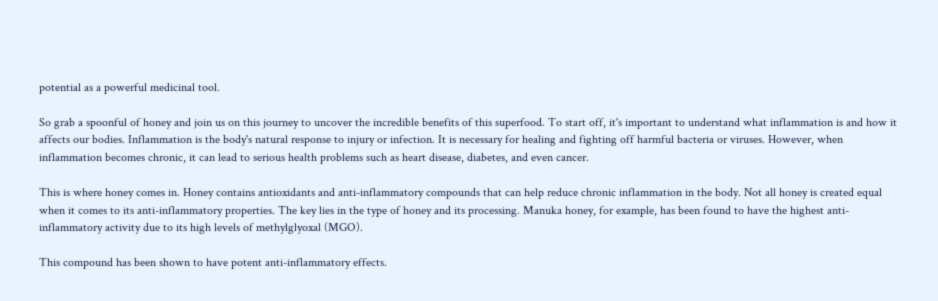potential as a powerful medicinal tool.

So grab a spoonful of honey and join us on this journey to uncover the incredible benefits of this superfood. To start off, it's important to understand what inflammation is and how it affects our bodies. Inflammation is the body's natural response to injury or infection. It is necessary for healing and fighting off harmful bacteria or viruses. However, when inflammation becomes chronic, it can lead to serious health problems such as heart disease, diabetes, and even cancer.

This is where honey comes in. Honey contains antioxidants and anti-inflammatory compounds that can help reduce chronic inflammation in the body. Not all honey is created equal when it comes to its anti-inflammatory properties. The key lies in the type of honey and its processing. Manuka honey, for example, has been found to have the highest anti-inflammatory activity due to its high levels of methylglyoxal (MGO).

This compound has been shown to have potent anti-inflammatory effects.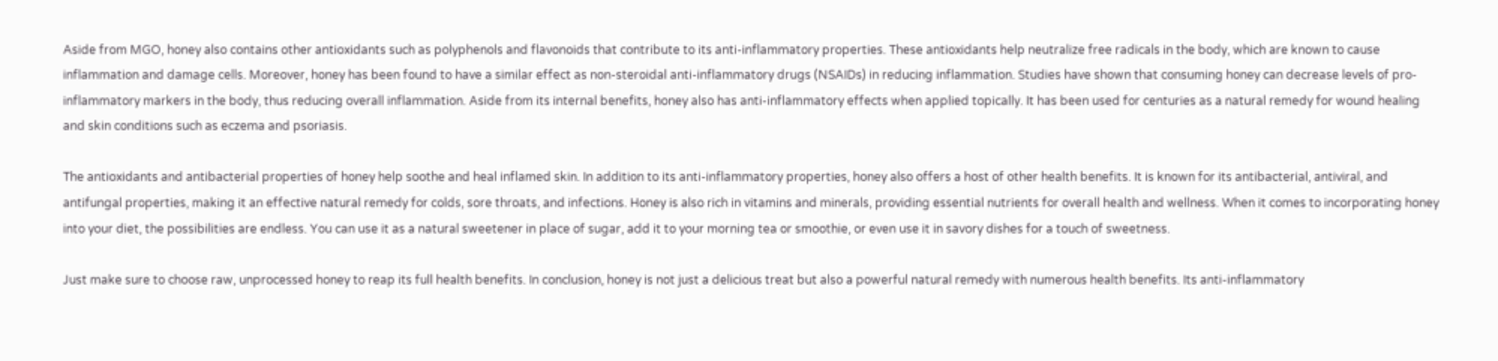Aside from MGO, honey also contains other antioxidants such as polyphenols and flavonoids that contribute to its anti-inflammatory properties. These antioxidants help neutralize free radicals in the body, which are known to cause inflammation and damage cells. Moreover, honey has been found to have a similar effect as non-steroidal anti-inflammatory drugs (NSAIDs) in reducing inflammation. Studies have shown that consuming honey can decrease levels of pro-inflammatory markers in the body, thus reducing overall inflammation. Aside from its internal benefits, honey also has anti-inflammatory effects when applied topically. It has been used for centuries as a natural remedy for wound healing and skin conditions such as eczema and psoriasis.

The antioxidants and antibacterial properties of honey help soothe and heal inflamed skin. In addition to its anti-inflammatory properties, honey also offers a host of other health benefits. It is known for its antibacterial, antiviral, and antifungal properties, making it an effective natural remedy for colds, sore throats, and infections. Honey is also rich in vitamins and minerals, providing essential nutrients for overall health and wellness. When it comes to incorporating honey into your diet, the possibilities are endless. You can use it as a natural sweetener in place of sugar, add it to your morning tea or smoothie, or even use it in savory dishes for a touch of sweetness.

Just make sure to choose raw, unprocessed honey to reap its full health benefits. In conclusion, honey is not just a delicious treat but also a powerful natural remedy with numerous health benefits. Its anti-inflammatory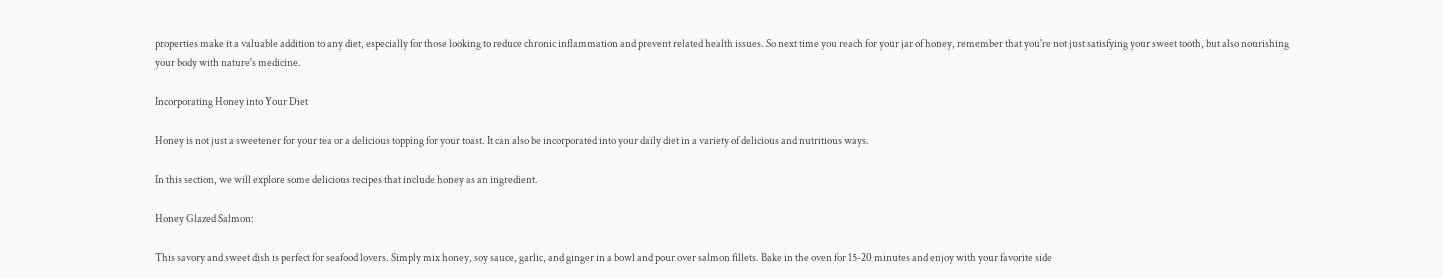properties make it a valuable addition to any diet, especially for those looking to reduce chronic inflammation and prevent related health issues. So next time you reach for your jar of honey, remember that you're not just satisfying your sweet tooth, but also nourishing your body with nature's medicine.

Incorporating Honey into Your Diet

Honey is not just a sweetener for your tea or a delicious topping for your toast. It can also be incorporated into your daily diet in a variety of delicious and nutritious ways.

In this section, we will explore some delicious recipes that include honey as an ingredient.

Honey Glazed Salmon:

This savory and sweet dish is perfect for seafood lovers. Simply mix honey, soy sauce, garlic, and ginger in a bowl and pour over salmon fillets. Bake in the oven for 15-20 minutes and enjoy with your favorite side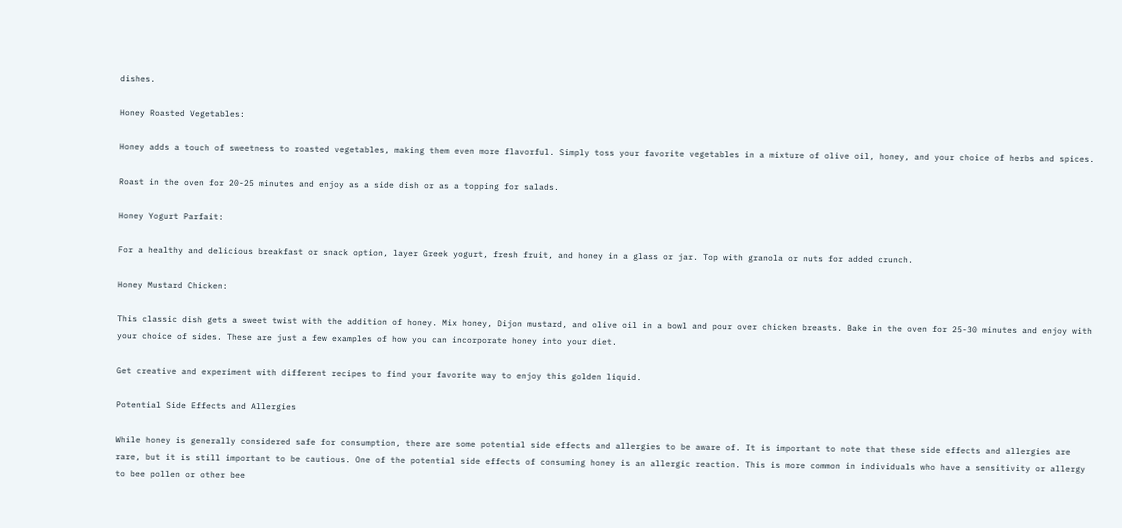dishes.

Honey Roasted Vegetables:

Honey adds a touch of sweetness to roasted vegetables, making them even more flavorful. Simply toss your favorite vegetables in a mixture of olive oil, honey, and your choice of herbs and spices.

Roast in the oven for 20-25 minutes and enjoy as a side dish or as a topping for salads.

Honey Yogurt Parfait:

For a healthy and delicious breakfast or snack option, layer Greek yogurt, fresh fruit, and honey in a glass or jar. Top with granola or nuts for added crunch.

Honey Mustard Chicken:

This classic dish gets a sweet twist with the addition of honey. Mix honey, Dijon mustard, and olive oil in a bowl and pour over chicken breasts. Bake in the oven for 25-30 minutes and enjoy with your choice of sides. These are just a few examples of how you can incorporate honey into your diet.

Get creative and experiment with different recipes to find your favorite way to enjoy this golden liquid.

Potential Side Effects and Allergies

While honey is generally considered safe for consumption, there are some potential side effects and allergies to be aware of. It is important to note that these side effects and allergies are rare, but it is still important to be cautious. One of the potential side effects of consuming honey is an allergic reaction. This is more common in individuals who have a sensitivity or allergy to bee pollen or other bee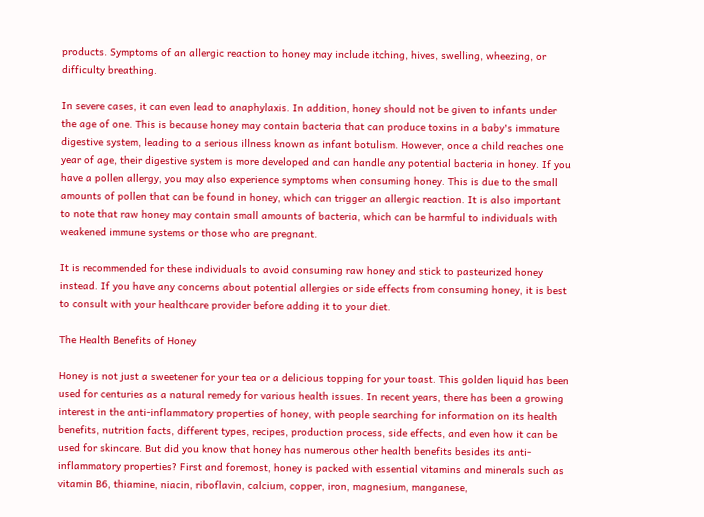products. Symptoms of an allergic reaction to honey may include itching, hives, swelling, wheezing, or difficulty breathing.

In severe cases, it can even lead to anaphylaxis. In addition, honey should not be given to infants under the age of one. This is because honey may contain bacteria that can produce toxins in a baby's immature digestive system, leading to a serious illness known as infant botulism. However, once a child reaches one year of age, their digestive system is more developed and can handle any potential bacteria in honey. If you have a pollen allergy, you may also experience symptoms when consuming honey. This is due to the small amounts of pollen that can be found in honey, which can trigger an allergic reaction. It is also important to note that raw honey may contain small amounts of bacteria, which can be harmful to individuals with weakened immune systems or those who are pregnant.

It is recommended for these individuals to avoid consuming raw honey and stick to pasteurized honey instead. If you have any concerns about potential allergies or side effects from consuming honey, it is best to consult with your healthcare provider before adding it to your diet.

The Health Benefits of Honey

Honey is not just a sweetener for your tea or a delicious topping for your toast. This golden liquid has been used for centuries as a natural remedy for various health issues. In recent years, there has been a growing interest in the anti-inflammatory properties of honey, with people searching for information on its health benefits, nutrition facts, different types, recipes, production process, side effects, and even how it can be used for skincare. But did you know that honey has numerous other health benefits besides its anti-inflammatory properties? First and foremost, honey is packed with essential vitamins and minerals such as vitamin B6, thiamine, niacin, riboflavin, calcium, copper, iron, magnesium, manganese,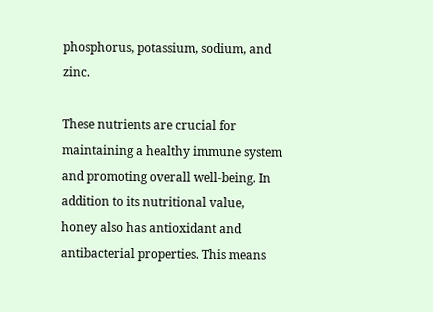phosphorus, potassium, sodium, and zinc.

These nutrients are crucial for maintaining a healthy immune system and promoting overall well-being. In addition to its nutritional value, honey also has antioxidant and antibacterial properties. This means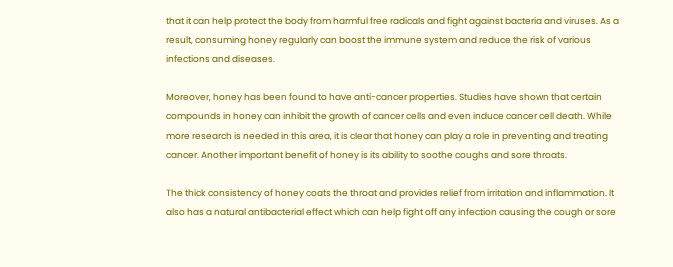that it can help protect the body from harmful free radicals and fight against bacteria and viruses. As a result, consuming honey regularly can boost the immune system and reduce the risk of various infections and diseases.

Moreover, honey has been found to have anti-cancer properties. Studies have shown that certain compounds in honey can inhibit the growth of cancer cells and even induce cancer cell death. While more research is needed in this area, it is clear that honey can play a role in preventing and treating cancer. Another important benefit of honey is its ability to soothe coughs and sore throats.

The thick consistency of honey coats the throat and provides relief from irritation and inflammation. It also has a natural antibacterial effect which can help fight off any infection causing the cough or sore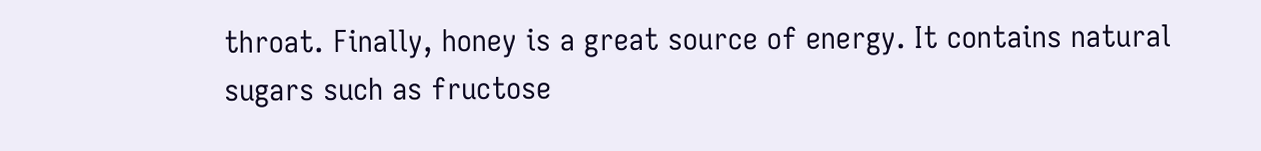throat. Finally, honey is a great source of energy. It contains natural sugars such as fructose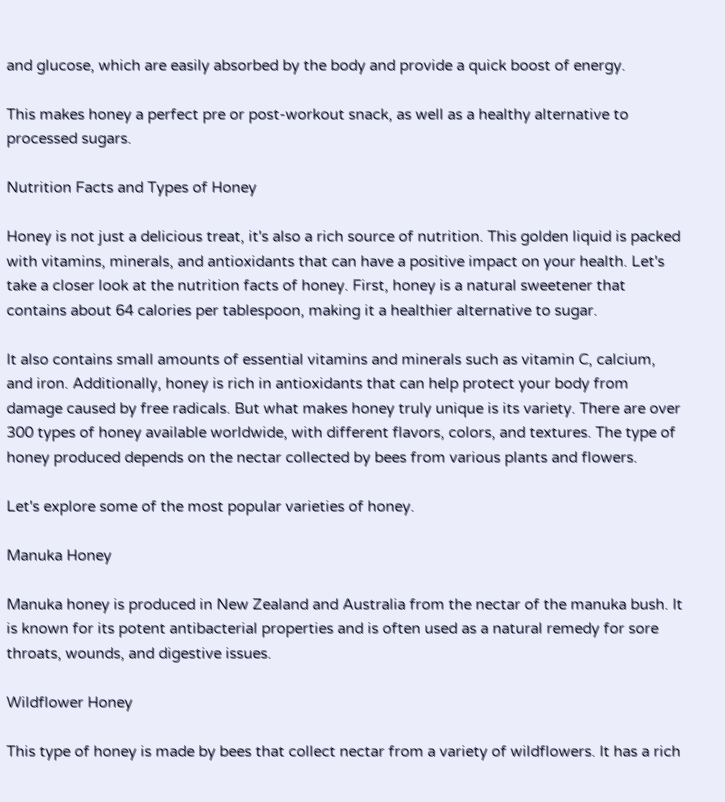and glucose, which are easily absorbed by the body and provide a quick boost of energy.

This makes honey a perfect pre or post-workout snack, as well as a healthy alternative to processed sugars.

Nutrition Facts and Types of Honey

Honey is not just a delicious treat, it's also a rich source of nutrition. This golden liquid is packed with vitamins, minerals, and antioxidants that can have a positive impact on your health. Let's take a closer look at the nutrition facts of honey. First, honey is a natural sweetener that contains about 64 calories per tablespoon, making it a healthier alternative to sugar.

It also contains small amounts of essential vitamins and minerals such as vitamin C, calcium, and iron. Additionally, honey is rich in antioxidants that can help protect your body from damage caused by free radicals. But what makes honey truly unique is its variety. There are over 300 types of honey available worldwide, with different flavors, colors, and textures. The type of honey produced depends on the nectar collected by bees from various plants and flowers.

Let's explore some of the most popular varieties of honey.

Manuka Honey

Manuka honey is produced in New Zealand and Australia from the nectar of the manuka bush. It is known for its potent antibacterial properties and is often used as a natural remedy for sore throats, wounds, and digestive issues.

Wildflower Honey

This type of honey is made by bees that collect nectar from a variety of wildflowers. It has a rich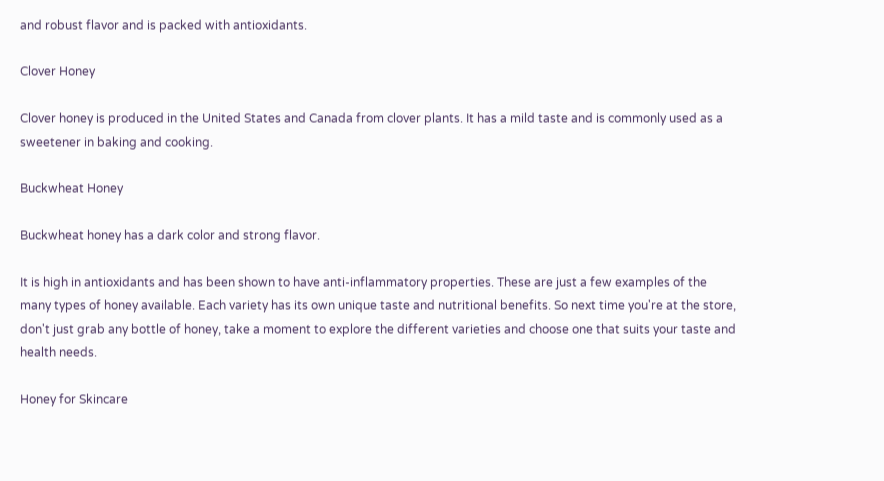and robust flavor and is packed with antioxidants.

Clover Honey

Clover honey is produced in the United States and Canada from clover plants. It has a mild taste and is commonly used as a sweetener in baking and cooking.

Buckwheat Honey

Buckwheat honey has a dark color and strong flavor.

It is high in antioxidants and has been shown to have anti-inflammatory properties. These are just a few examples of the many types of honey available. Each variety has its own unique taste and nutritional benefits. So next time you're at the store, don't just grab any bottle of honey, take a moment to explore the different varieties and choose one that suits your taste and health needs.

Honey for Skincare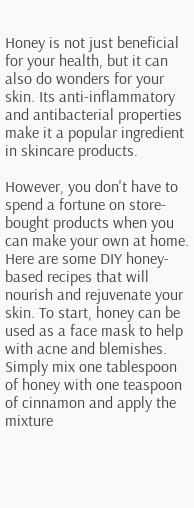Honey is not just beneficial for your health, but it can also do wonders for your skin. Its anti-inflammatory and antibacterial properties make it a popular ingredient in skincare products.

However, you don't have to spend a fortune on store-bought products when you can make your own at home. Here are some DIY honey-based recipes that will nourish and rejuvenate your skin. To start, honey can be used as a face mask to help with acne and blemishes. Simply mix one tablespoon of honey with one teaspoon of cinnamon and apply the mixture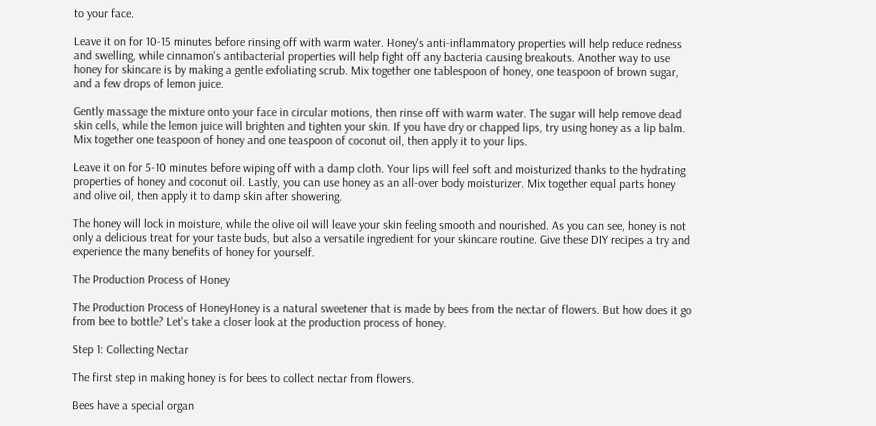to your face.

Leave it on for 10-15 minutes before rinsing off with warm water. Honey's anti-inflammatory properties will help reduce redness and swelling, while cinnamon's antibacterial properties will help fight off any bacteria causing breakouts. Another way to use honey for skincare is by making a gentle exfoliating scrub. Mix together one tablespoon of honey, one teaspoon of brown sugar, and a few drops of lemon juice.

Gently massage the mixture onto your face in circular motions, then rinse off with warm water. The sugar will help remove dead skin cells, while the lemon juice will brighten and tighten your skin. If you have dry or chapped lips, try using honey as a lip balm. Mix together one teaspoon of honey and one teaspoon of coconut oil, then apply it to your lips.

Leave it on for 5-10 minutes before wiping off with a damp cloth. Your lips will feel soft and moisturized thanks to the hydrating properties of honey and coconut oil. Lastly, you can use honey as an all-over body moisturizer. Mix together equal parts honey and olive oil, then apply it to damp skin after showering.

The honey will lock in moisture, while the olive oil will leave your skin feeling smooth and nourished. As you can see, honey is not only a delicious treat for your taste buds, but also a versatile ingredient for your skincare routine. Give these DIY recipes a try and experience the many benefits of honey for yourself.

The Production Process of Honey

The Production Process of HoneyHoney is a natural sweetener that is made by bees from the nectar of flowers. But how does it go from bee to bottle? Let's take a closer look at the production process of honey.

Step 1: Collecting Nectar

The first step in making honey is for bees to collect nectar from flowers.

Bees have a special organ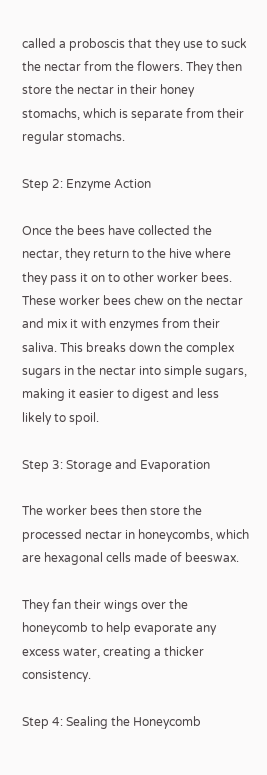called a proboscis that they use to suck the nectar from the flowers. They then store the nectar in their honey stomachs, which is separate from their regular stomachs.

Step 2: Enzyme Action

Once the bees have collected the nectar, they return to the hive where they pass it on to other worker bees. These worker bees chew on the nectar and mix it with enzymes from their saliva. This breaks down the complex sugars in the nectar into simple sugars, making it easier to digest and less likely to spoil.

Step 3: Storage and Evaporation

The worker bees then store the processed nectar in honeycombs, which are hexagonal cells made of beeswax.

They fan their wings over the honeycomb to help evaporate any excess water, creating a thicker consistency.

Step 4: Sealing the Honeycomb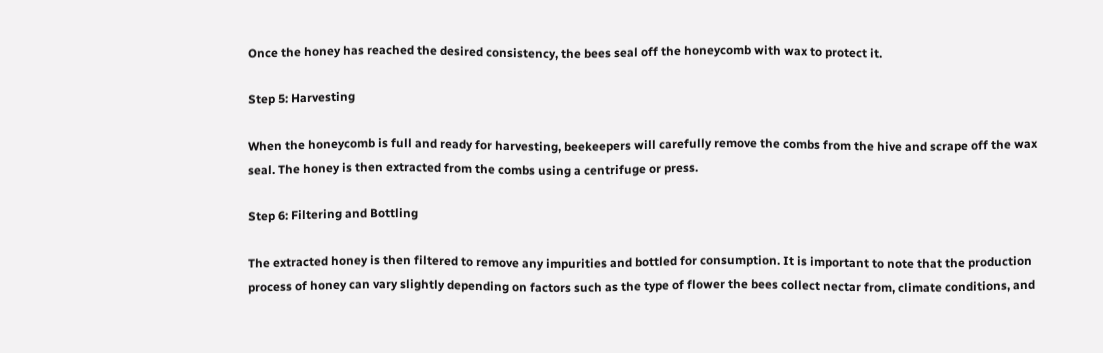Once the honey has reached the desired consistency, the bees seal off the honeycomb with wax to protect it.

Step 5: Harvesting

When the honeycomb is full and ready for harvesting, beekeepers will carefully remove the combs from the hive and scrape off the wax seal. The honey is then extracted from the combs using a centrifuge or press.

Step 6: Filtering and Bottling

The extracted honey is then filtered to remove any impurities and bottled for consumption. It is important to note that the production process of honey can vary slightly depending on factors such as the type of flower the bees collect nectar from, climate conditions, and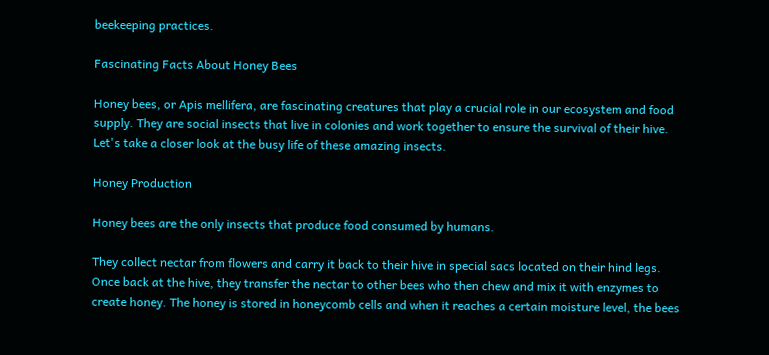beekeeping practices.

Fascinating Facts About Honey Bees

Honey bees, or Apis mellifera, are fascinating creatures that play a crucial role in our ecosystem and food supply. They are social insects that live in colonies and work together to ensure the survival of their hive. Let's take a closer look at the busy life of these amazing insects.

Honey Production

Honey bees are the only insects that produce food consumed by humans.

They collect nectar from flowers and carry it back to their hive in special sacs located on their hind legs. Once back at the hive, they transfer the nectar to other bees who then chew and mix it with enzymes to create honey. The honey is stored in honeycomb cells and when it reaches a certain moisture level, the bees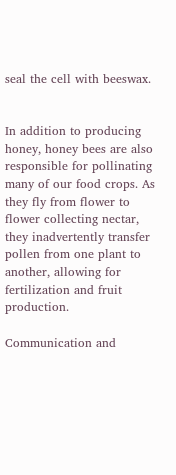seal the cell with beeswax.


In addition to producing honey, honey bees are also responsible for pollinating many of our food crops. As they fly from flower to flower collecting nectar, they inadvertently transfer pollen from one plant to another, allowing for fertilization and fruit production.

Communication and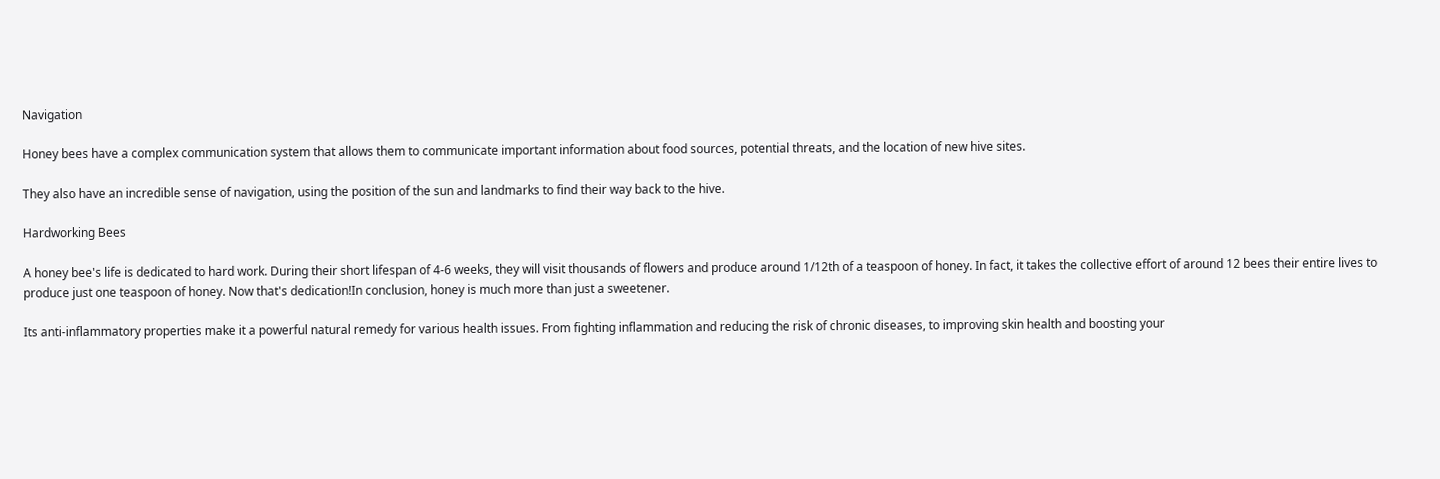Navigation

Honey bees have a complex communication system that allows them to communicate important information about food sources, potential threats, and the location of new hive sites.

They also have an incredible sense of navigation, using the position of the sun and landmarks to find their way back to the hive.

Hardworking Bees

A honey bee's life is dedicated to hard work. During their short lifespan of 4-6 weeks, they will visit thousands of flowers and produce around 1/12th of a teaspoon of honey. In fact, it takes the collective effort of around 12 bees their entire lives to produce just one teaspoon of honey. Now that's dedication!In conclusion, honey is much more than just a sweetener.

Its anti-inflammatory properties make it a powerful natural remedy for various health issues. From fighting inflammation and reducing the risk of chronic diseases, to improving skin health and boosting your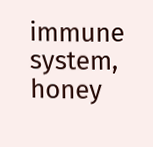immune system, honey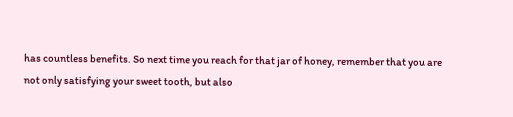has countless benefits. So next time you reach for that jar of honey, remember that you are not only satisfying your sweet tooth, but also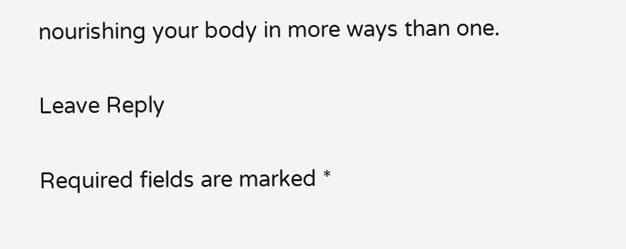nourishing your body in more ways than one.

Leave Reply

Required fields are marked *